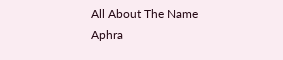All About The Name Aphra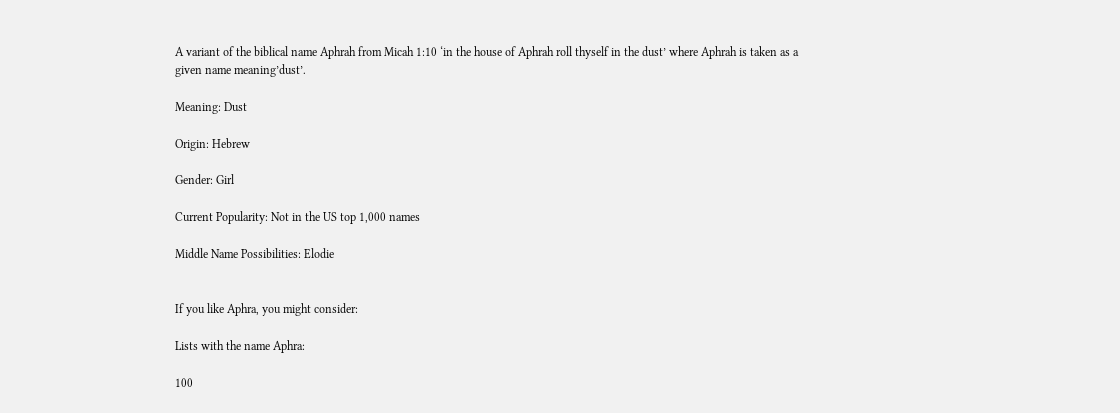A variant of the biblical name Aphrah from Micah 1:10 ‘in the house of Aphrah roll thyself in the dust’ where Aphrah is taken as a given name meaning’dust’.

Meaning: Dust

Origin: Hebrew

Gender: Girl

Current Popularity: Not in the US top 1,000 names

Middle Name Possibilities: Elodie


If you like Aphra, you might consider:

Lists with the name Aphra:

100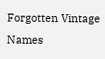Forgotten Vintage Names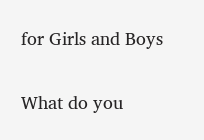for Girls and Boys


What do you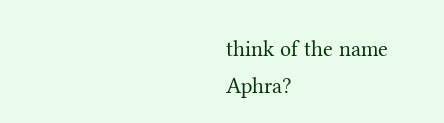think of the name Aphra?